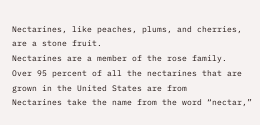Nectarines, like peaches, plums, and cherries, are a stone fruit.
Nectarines are a member of the rose family.
Over 95 percent of all the nectarines that are grown in the United States are from
Nectarines take the name from the word “nectar,”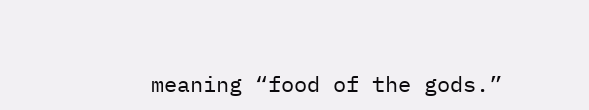meaning “food of the gods.”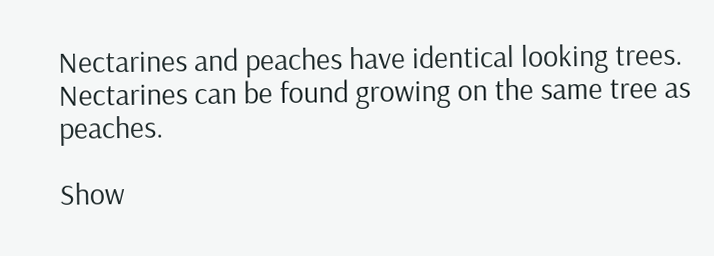Nectarines and peaches have identical looking trees.
Nectarines can be found growing on the same tree as peaches.

Show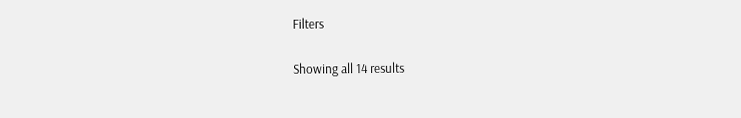Filters

Showing all 14 results